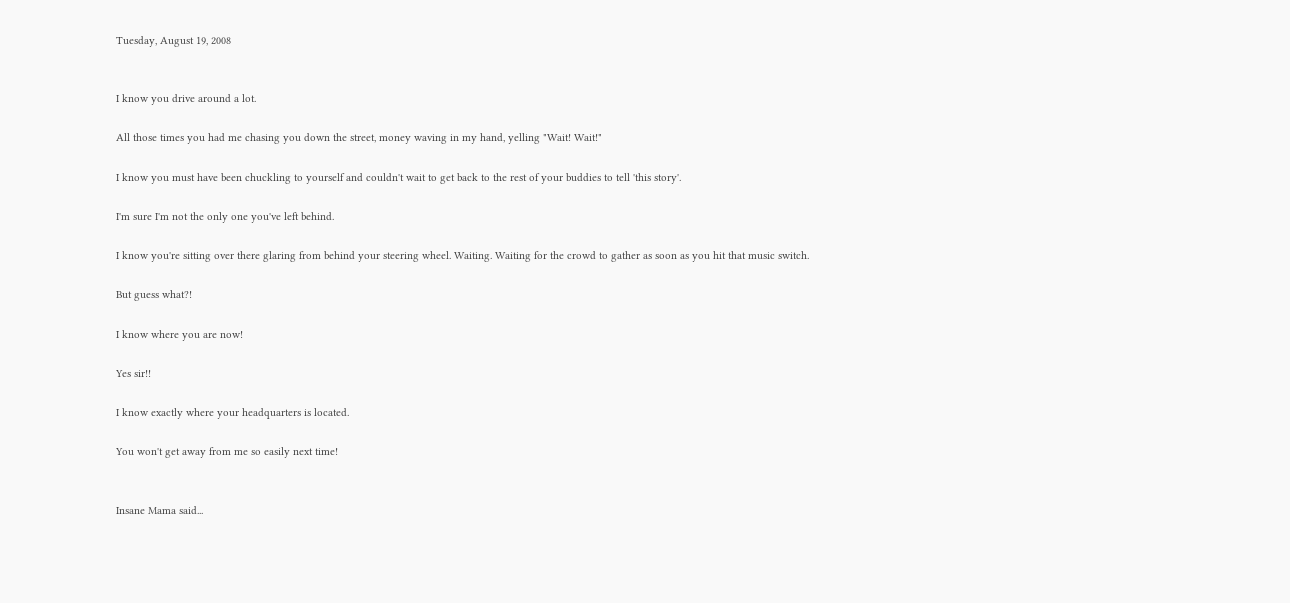Tuesday, August 19, 2008


I know you drive around a lot.

All those times you had me chasing you down the street, money waving in my hand, yelling "Wait! Wait!"

I know you must have been chuckling to yourself and couldn't wait to get back to the rest of your buddies to tell 'this story'.

I'm sure I'm not the only one you've left behind.

I know you're sitting over there glaring from behind your steering wheel. Waiting. Waiting for the crowd to gather as soon as you hit that music switch.

But guess what?!

I know where you are now!

Yes sir!!

I know exactly where your headquarters is located.

You won't get away from me so easily next time!


Insane Mama said...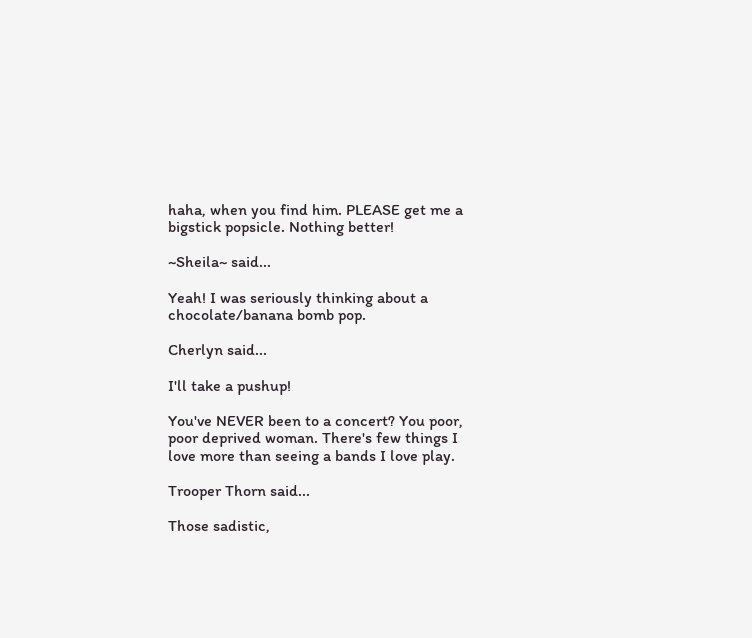haha, when you find him. PLEASE get me a bigstick popsicle. Nothing better!

~Sheila~ said...

Yeah! I was seriously thinking about a chocolate/banana bomb pop.

Cherlyn said...

I'll take a pushup!

You've NEVER been to a concert? You poor, poor deprived woman. There's few things I love more than seeing a bands I love play.

Trooper Thorn said...

Those sadistic,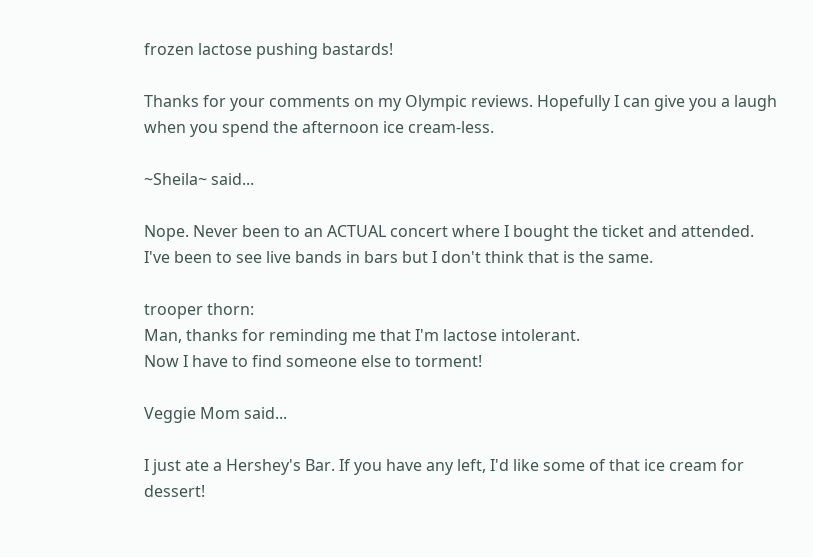frozen lactose pushing bastards!

Thanks for your comments on my Olympic reviews. Hopefully I can give you a laugh when you spend the afternoon ice cream-less.

~Sheila~ said...

Nope. Never been to an ACTUAL concert where I bought the ticket and attended.
I've been to see live bands in bars but I don't think that is the same.

trooper thorn:
Man, thanks for reminding me that I'm lactose intolerant.
Now I have to find someone else to torment!

Veggie Mom said...

I just ate a Hershey's Bar. If you have any left, I'd like some of that ice cream for dessert!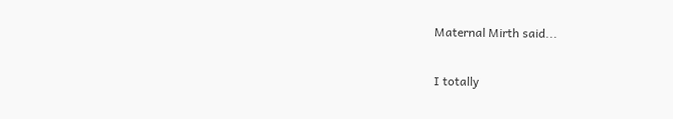Maternal Mirth said...

I totally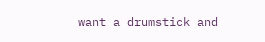want a drumstick and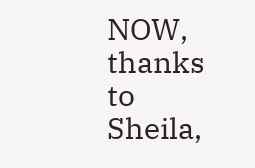NOW, thanks to Sheila,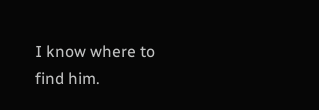I know where to find him.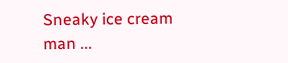Sneaky ice cream man ...